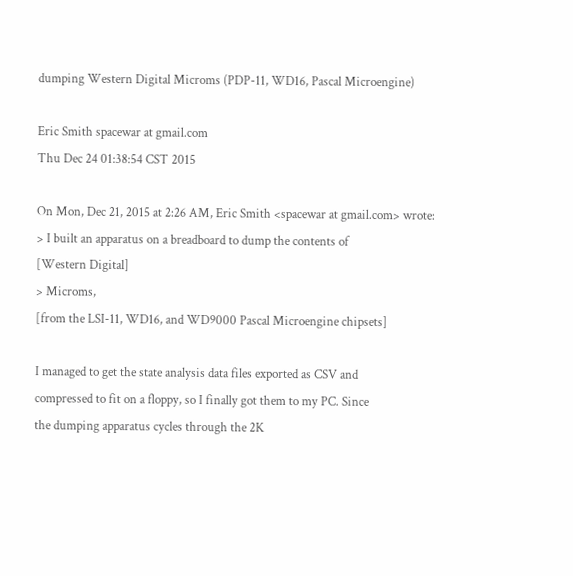dumping Western Digital Microms (PDP-11, WD16, Pascal Microengine)

Eric Smith spacewar at gmail.com
Thu Dec 24 01:38:54 CST 2015

On Mon, Dec 21, 2015 at 2:26 AM, Eric Smith <spacewar at gmail.com> wrote:
> I built an apparatus on a breadboard to dump the contents of
[Western Digital]
> Microms,
[from the LSI-11, WD16, and WD9000 Pascal Microengine chipsets]

I managed to get the state analysis data files exported as CSV and
compressed to fit on a floppy, so I finally got them to my PC. Since
the dumping apparatus cycles through the 2K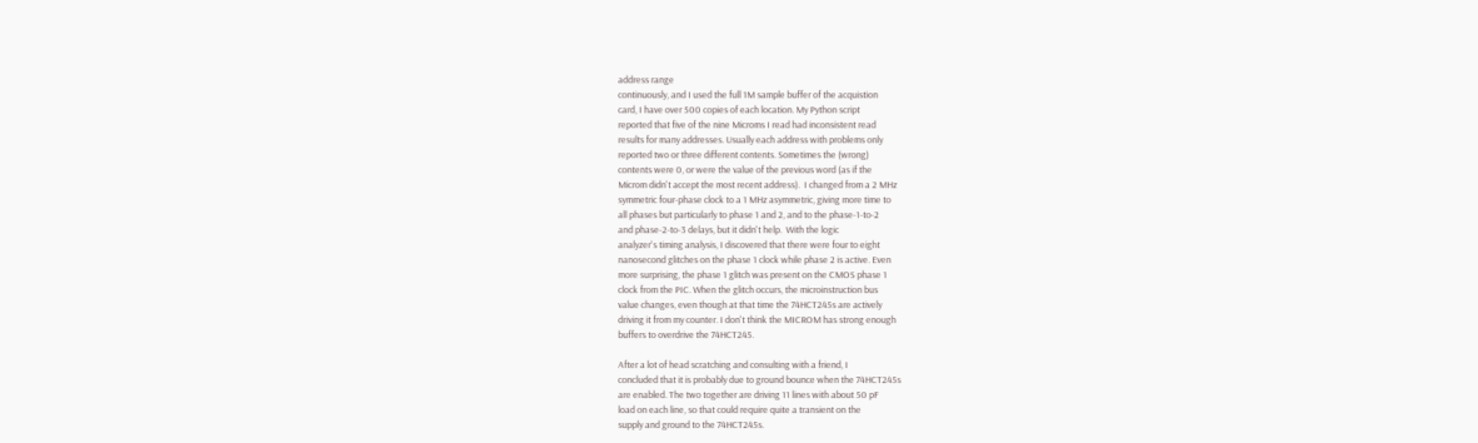address range
continuously, and I used the full 1M sample buffer of the acquistion
card, I have over 500 copies of each location. My Python script
reported that five of the nine Microms I read had inconsistent read
results for many addresses. Usually each address with problems only
reported two or three different contents. Sometimes the (wrong)
contents were 0, or were the value of the previous word (as if the
Microm didn't accept the most recent address).  I changed from a 2 MHz
symmetric four-phase clock to a 1 MHz asymmetric, giving more time to
all phases but particularly to phase 1 and 2, and to the phase-1-to-2
and phase-2-to-3 delays, but it didn't help.  With the logic
analyzer's timing analysis, I discovered that there were four to eight
nanosecond glitches on the phase 1 clock while phase 2 is active. Even
more surprising, the phase 1 glitch was present on the CMOS phase 1
clock from the PIC. When the glitch occurs, the microinstruction bus
value changes, even though at that time the 74HCT245s are actively
driving it from my counter. I don't think the MICROM has strong enough
buffers to overdrive the 74HCT245.

After a lot of head scratching and consulting with a friend, I
concluded that it is probably due to ground bounce when the 74HCT245s
are enabled. The two together are driving 11 lines with about 50 pF
load on each line, so that could require quite a transient on the
supply and ground to the 74HCT245s.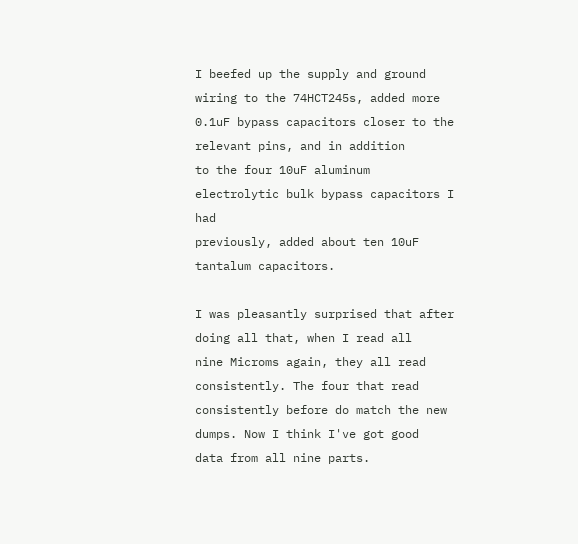I beefed up the supply and ground wiring to the 74HCT245s, added more
0.1uF bypass capacitors closer to the relevant pins, and in addition
to the four 10uF aluminum electrolytic bulk bypass capacitors I had
previously, added about ten 10uF tantalum capacitors.

I was pleasantly surprised that after doing all that, when I read all
nine Microms again, they all read consistently. The four that read
consistently before do match the new dumps. Now I think I've got good
data from all nine parts.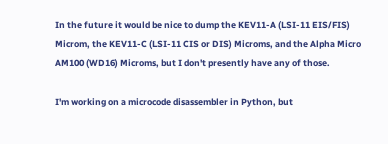In the future it would be nice to dump the KEV11-A (LSI-11 EIS/FIS)
Microm, the KEV11-C (LSI-11 CIS or DIS) Microms, and the Alpha Micro
AM100 (WD16) Microms, but I don't presently have any of those.

I'm working on a microcode disassembler in Python, but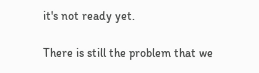it's not ready yet.

There is still the problem that we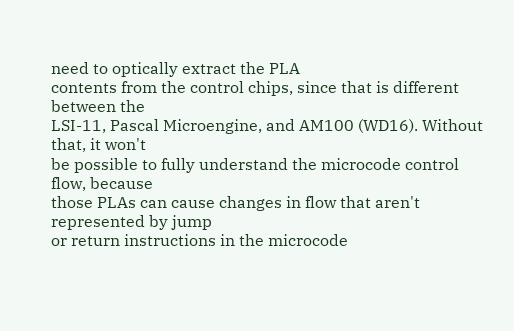need to optically extract the PLA
contents from the control chips, since that is different between the
LSI-11, Pascal Microengine, and AM100 (WD16). Without that, it won't
be possible to fully understand the microcode control flow, because
those PLAs can cause changes in flow that aren't represented by jump
or return instructions in the microcode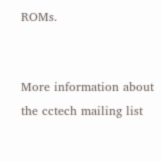ROMs.


More information about the cctech mailing list